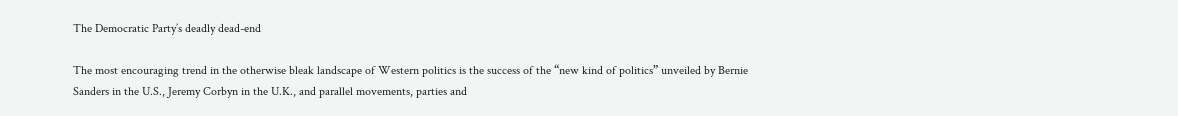The Democratic Party’s deadly dead-end

The most encouraging trend in the otherwise bleak landscape of Western politics is the success of the “new kind of politics” unveiled by Bernie Sanders in the U.S., Jeremy Corbyn in the U.K., and parallel movements, parties and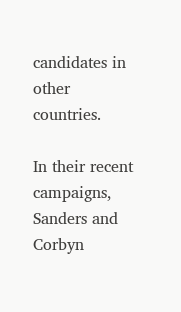candidates in other countries.

In their recent campaigns, Sanders and Corbyn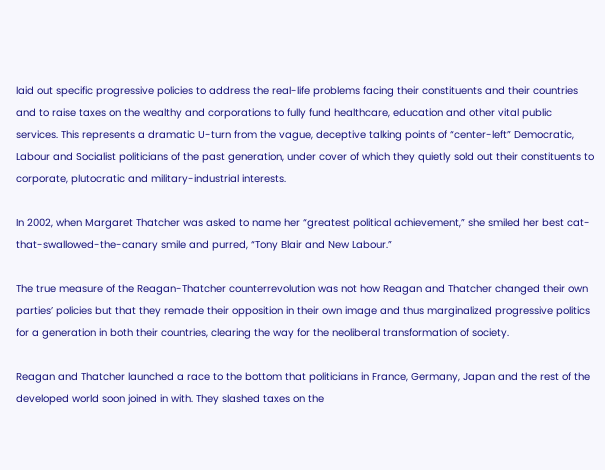laid out specific progressive policies to address the real-life problems facing their constituents and their countries and to raise taxes on the wealthy and corporations to fully fund healthcare, education and other vital public services. This represents a dramatic U-turn from the vague, deceptive talking points of “center-left” Democratic, Labour and Socialist politicians of the past generation, under cover of which they quietly sold out their constituents to corporate, plutocratic and military-industrial interests.

In 2002, when Margaret Thatcher was asked to name her “greatest political achievement,” she smiled her best cat-that-swallowed-the-canary smile and purred, “Tony Blair and New Labour.”

The true measure of the Reagan-Thatcher counterrevolution was not how Reagan and Thatcher changed their own parties’ policies but that they remade their opposition in their own image and thus marginalized progressive politics for a generation in both their countries, clearing the way for the neoliberal transformation of society.

Reagan and Thatcher launched a race to the bottom that politicians in France, Germany, Japan and the rest of the developed world soon joined in with. They slashed taxes on the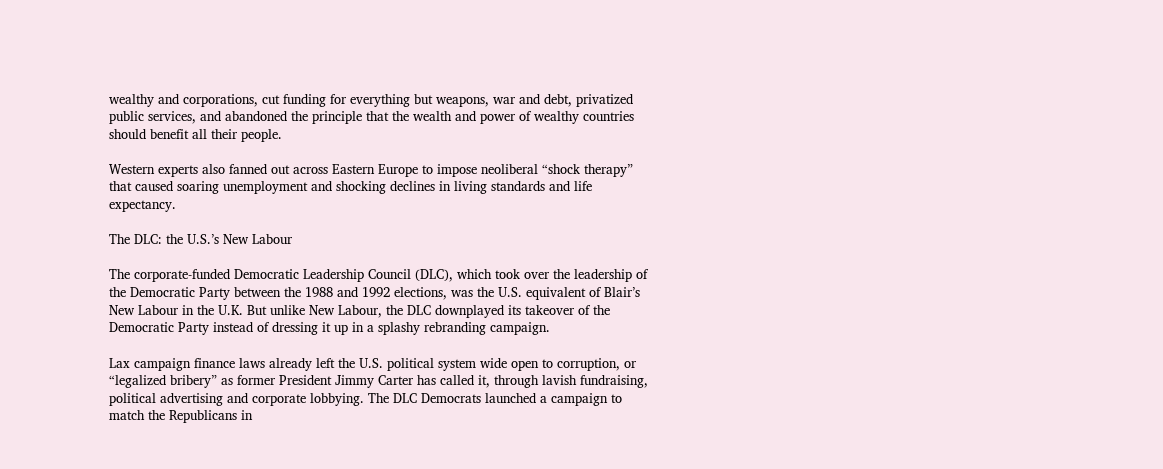wealthy and corporations, cut funding for everything but weapons, war and debt, privatized public services, and abandoned the principle that the wealth and power of wealthy countries should benefit all their people.

Western experts also fanned out across Eastern Europe to impose neoliberal “shock therapy” that caused soaring unemployment and shocking declines in living standards and life expectancy.

The DLC: the U.S.’s New Labour

The corporate-funded Democratic Leadership Council (DLC), which took over the leadership of the Democratic Party between the 1988 and 1992 elections, was the U.S. equivalent of Blair’s New Labour in the U.K. But unlike New Labour, the DLC downplayed its takeover of the Democratic Party instead of dressing it up in a splashy rebranding campaign.

Lax campaign finance laws already left the U.S. political system wide open to corruption, or “legalized bribery” as former President Jimmy Carter has called it, through lavish fundraising, political advertising and corporate lobbying. The DLC Democrats launched a campaign to match the Republicans in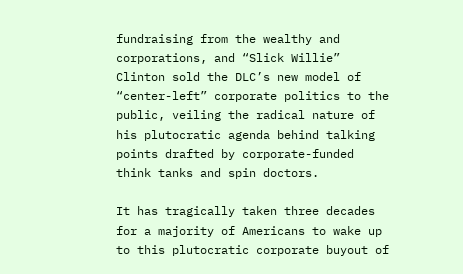fundraising from the wealthy and corporations, and “Slick Willie” Clinton sold the DLC’s new model of “center-left” corporate politics to the public, veiling the radical nature of his plutocratic agenda behind talking points drafted by corporate-funded think tanks and spin doctors.

It has tragically taken three decades for a majority of Americans to wake up to this plutocratic corporate buyout of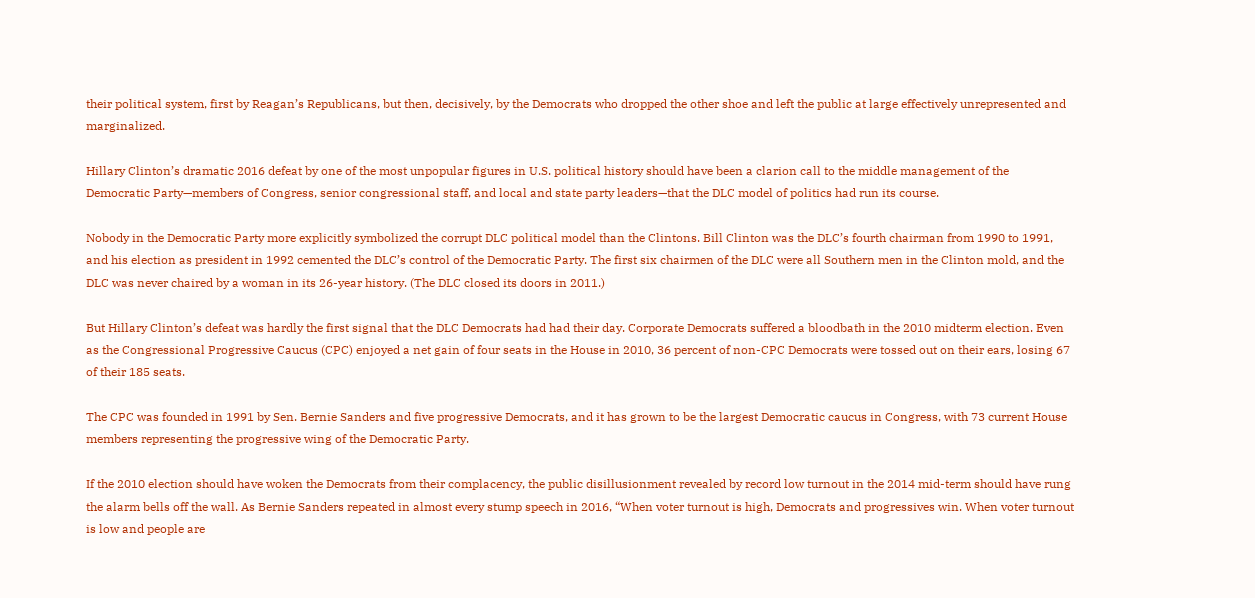their political system, first by Reagan’s Republicans, but then, decisively, by the Democrats who dropped the other shoe and left the public at large effectively unrepresented and marginalized.

Hillary Clinton’s dramatic 2016 defeat by one of the most unpopular figures in U.S. political history should have been a clarion call to the middle management of the Democratic Party—members of Congress, senior congressional staff, and local and state party leaders—that the DLC model of politics had run its course.

Nobody in the Democratic Party more explicitly symbolized the corrupt DLC political model than the Clintons. Bill Clinton was the DLC’s fourth chairman from 1990 to 1991, and his election as president in 1992 cemented the DLC’s control of the Democratic Party. The first six chairmen of the DLC were all Southern men in the Clinton mold, and the DLC was never chaired by a woman in its 26-year history. (The DLC closed its doors in 2011.)

But Hillary Clinton’s defeat was hardly the first signal that the DLC Democrats had had their day. Corporate Democrats suffered a bloodbath in the 2010 midterm election. Even as the Congressional Progressive Caucus (CPC) enjoyed a net gain of four seats in the House in 2010, 36 percent of non-CPC Democrats were tossed out on their ears, losing 67 of their 185 seats.

The CPC was founded in 1991 by Sen. Bernie Sanders and five progressive Democrats, and it has grown to be the largest Democratic caucus in Congress, with 73 current House members representing the progressive wing of the Democratic Party.

If the 2010 election should have woken the Democrats from their complacency, the public disillusionment revealed by record low turnout in the 2014 mid-term should have rung the alarm bells off the wall. As Bernie Sanders repeated in almost every stump speech in 2016, “When voter turnout is high, Democrats and progressives win. When voter turnout is low and people are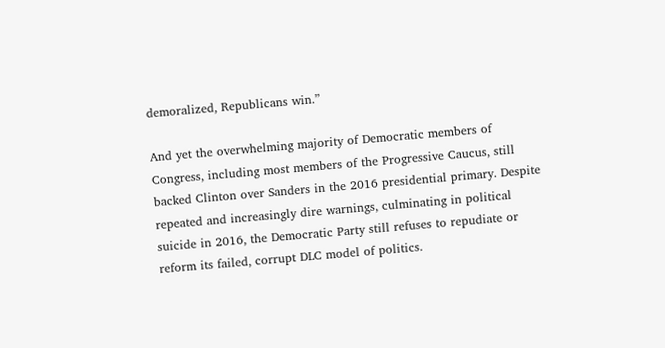demoralized, Republicans win.”

And yet the overwhelming majority of Democratic members of Congress, including most members of the Progressive Caucus, still backed Clinton over Sanders in the 2016 presidential primary. Despite repeated and increasingly dire warnings, culminating in political suicide in 2016, the Democratic Party still refuses to repudiate or reform its failed, corrupt DLC model of politics.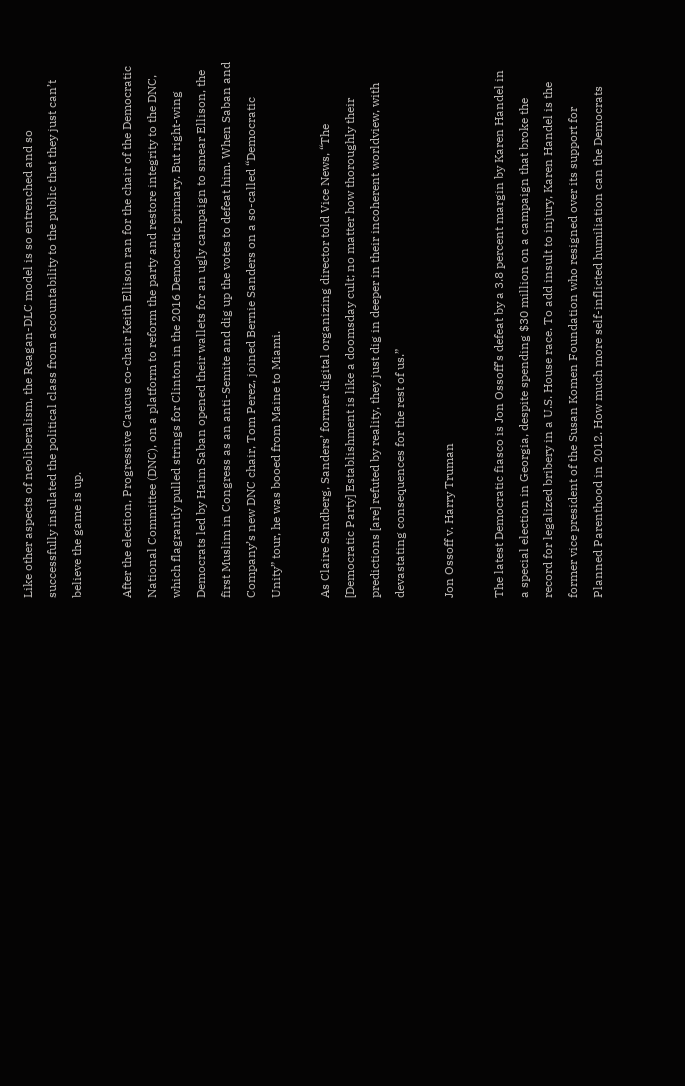Like other aspects of neoliberalism, the Reagan-DLC model is so entrenched and so successfully insulated the political class from accountability to the public that they just can’t believe the game is up.

After the election, Progressive Caucus co-chair Keith Ellison ran for the chair of the Democratic National Committee (DNC), on a platform to reform the party and restore integrity to the DNC, which flagrantly pulled strings for Clinton in the 2016 Democratic primary. But right-wing Democrats led by Haim Saban opened their wallets for an ugly campaign to smear Ellison, the first Muslim in Congress as an anti-Semite and dig up the votes to defeat him. When Saban and Company’s new DNC chair, Tom Perez, joined Bernie Sanders on a so-called “Democratic Unity” tour, he was booed from Maine to Miami.

As Claire Sandberg, Sanders’ former digital organizing director told Vice News, “The [Democratic Party] Establishment is like a doomsday cult; no matter how thoroughly their predictions [are] refuted by reality, they just dig in deeper in their incoherent worldview, with devastating consequences for the rest of us.”

Jon Ossoff v. Harry Truman

The latest Democratic fiasco is Jon Ossoff’s defeat by a 3.8 percent margin by Karen Handel in a special election in Georgia, despite spending $30 million on a campaign that broke the record for legalized bribery in a U.S. House race. To add insult to injury, Karen Handel is the former vice president of the Susan Komen Foundation who resigned over its support for Planned Parenthood in 2012. How much more self-inflicted humiliation can the Democrats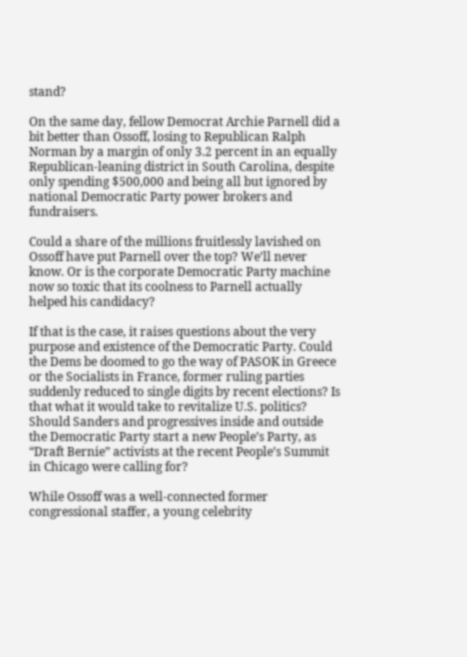stand?

On the same day, fellow Democrat Archie Parnell did a bit better than Ossoff, losing to Republican Ralph Norman by a margin of only 3.2 percent in an equally Republican-leaning district in South Carolina, despite only spending $500,000 and being all but ignored by national Democratic Party power brokers and fundraisers.

Could a share of the millions fruitlessly lavished on Ossoff have put Parnell over the top? We’ll never know. Or is the corporate Democratic Party machine now so toxic that its coolness to Parnell actually helped his candidacy?

If that is the case, it raises questions about the very purpose and existence of the Democratic Party. Could the Dems be doomed to go the way of PASOK in Greece or the Socialists in France, former ruling parties suddenly reduced to single digits by recent elections? Is that what it would take to revitalize U.S. politics? Should Sanders and progressives inside and outside the Democratic Party start a new People’s Party, as “Draft Bernie” activists at the recent People’s Summit in Chicago were calling for?

While Ossoff was a well-connected former congressional staffer, a young celebrity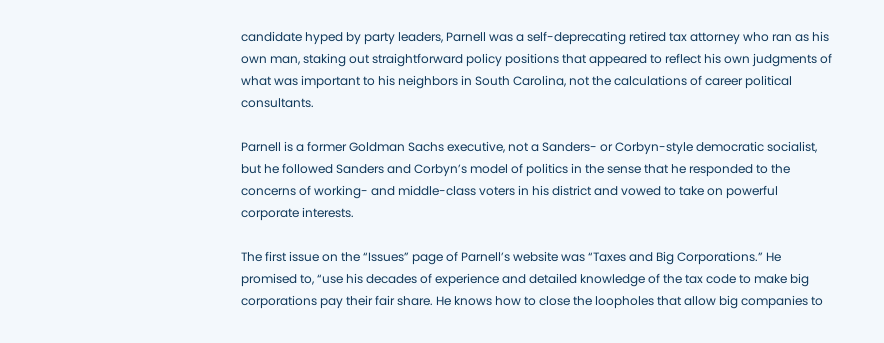candidate hyped by party leaders, Parnell was a self-deprecating retired tax attorney who ran as his own man, staking out straightforward policy positions that appeared to reflect his own judgments of what was important to his neighbors in South Carolina, not the calculations of career political consultants.

Parnell is a former Goldman Sachs executive, not a Sanders- or Corbyn-style democratic socialist, but he followed Sanders and Corbyn’s model of politics in the sense that he responded to the concerns of working- and middle-class voters in his district and vowed to take on powerful corporate interests.

The first issue on the “Issues” page of Parnell’s website was “Taxes and Big Corporations.” He promised to, “use his decades of experience and detailed knowledge of the tax code to make big corporations pay their fair share. He knows how to close the loopholes that allow big companies to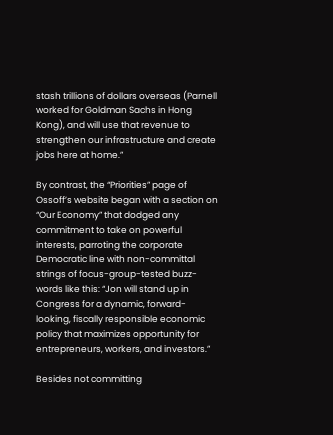stash trillions of dollars overseas (Parnell worked for Goldman Sachs in Hong Kong), and will use that revenue to strengthen our infrastructure and create jobs here at home.”

By contrast, the “Priorities” page of Ossoff’s website began with a section on “Our Economy” that dodged any commitment to take on powerful interests, parroting the corporate Democratic line with non-committal strings of focus-group-tested buzz-words like this: “Jon will stand up in Congress for a dynamic, forward-looking, fiscally responsible economic policy that maximizes opportunity for entrepreneurs, workers, and investors.”

Besides not committing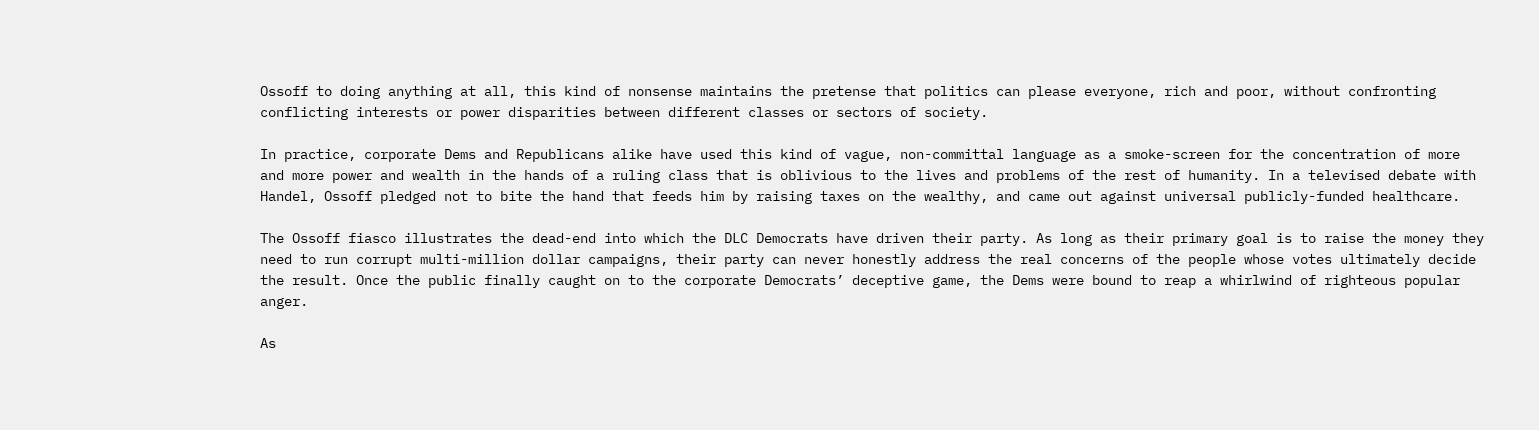Ossoff to doing anything at all, this kind of nonsense maintains the pretense that politics can please everyone, rich and poor, without confronting conflicting interests or power disparities between different classes or sectors of society.

In practice, corporate Dems and Republicans alike have used this kind of vague, non-committal language as a smoke-screen for the concentration of more and more power and wealth in the hands of a ruling class that is oblivious to the lives and problems of the rest of humanity. In a televised debate with Handel, Ossoff pledged not to bite the hand that feeds him by raising taxes on the wealthy, and came out against universal publicly-funded healthcare.

The Ossoff fiasco illustrates the dead-end into which the DLC Democrats have driven their party. As long as their primary goal is to raise the money they need to run corrupt multi-million dollar campaigns, their party can never honestly address the real concerns of the people whose votes ultimately decide the result. Once the public finally caught on to the corporate Democrats’ deceptive game, the Dems were bound to reap a whirlwind of righteous popular anger.

As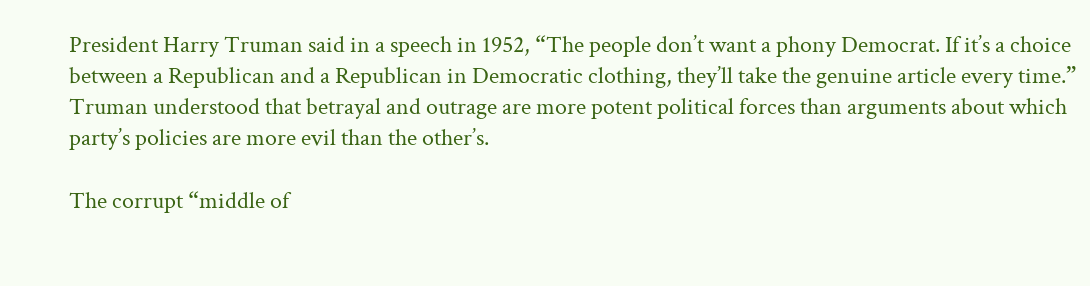President Harry Truman said in a speech in 1952, “The people don’t want a phony Democrat. If it’s a choice between a Republican and a Republican in Democratic clothing, they’ll take the genuine article every time.” Truman understood that betrayal and outrage are more potent political forces than arguments about which party’s policies are more evil than the other’s.

The corrupt “middle of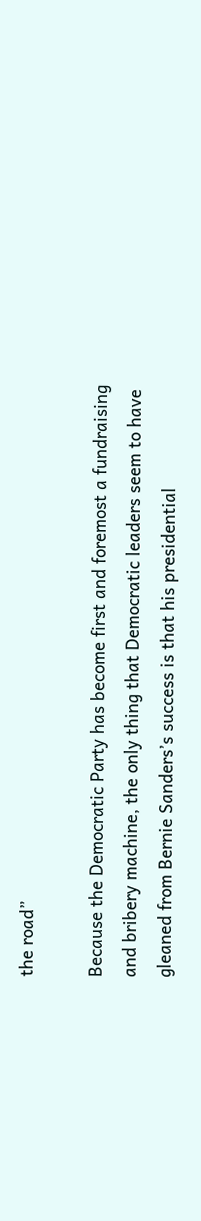the road”

Because the Democratic Party has become first and foremost a fundraising and bribery machine, the only thing that Democratic leaders seem to have gleaned from Bernie Sanders’s success is that his presidential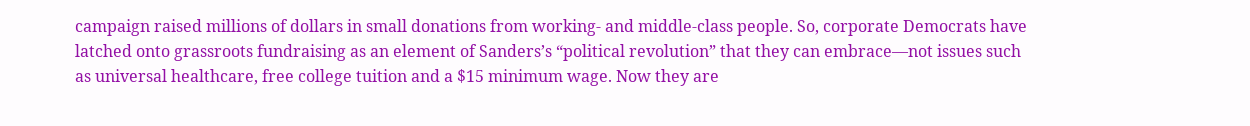campaign raised millions of dollars in small donations from working- and middle-class people. So, corporate Democrats have latched onto grassroots fundraising as an element of Sanders’s “political revolution” that they can embrace—not issues such as universal healthcare, free college tuition and a $15 minimum wage. Now they are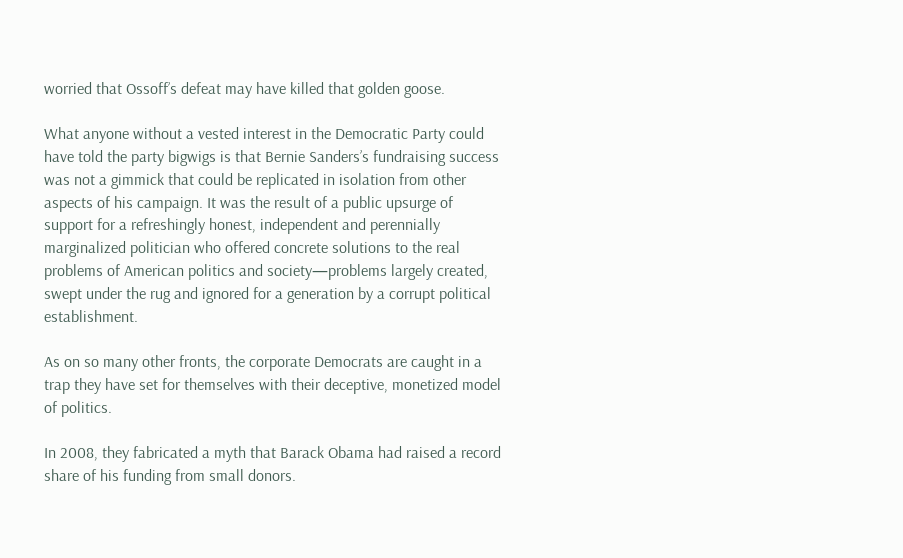worried that Ossoff’s defeat may have killed that golden goose.

What anyone without a vested interest in the Democratic Party could have told the party bigwigs is that Bernie Sanders’s fundraising success was not a gimmick that could be replicated in isolation from other aspects of his campaign. It was the result of a public upsurge of support for a refreshingly honest, independent and perennially marginalized politician who offered concrete solutions to the real problems of American politics and society—problems largely created, swept under the rug and ignored for a generation by a corrupt political establishment.

As on so many other fronts, the corporate Democrats are caught in a trap they have set for themselves with their deceptive, monetized model of politics.

In 2008, they fabricated a myth that Barack Obama had raised a record share of his funding from small donors.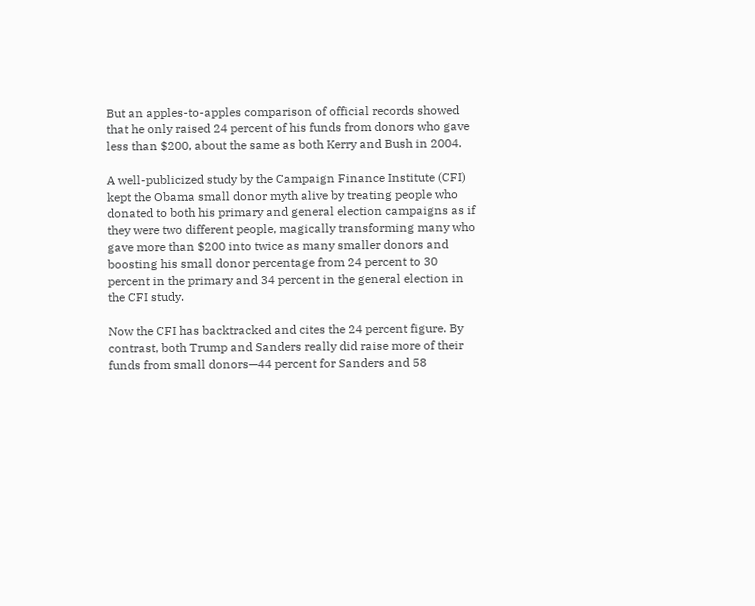But an apples-to-apples comparison of official records showed that he only raised 24 percent of his funds from donors who gave less than $200, about the same as both Kerry and Bush in 2004.

A well-publicized study by the Campaign Finance Institute (CFI) kept the Obama small donor myth alive by treating people who donated to both his primary and general election campaigns as if they were two different people, magically transforming many who gave more than $200 into twice as many smaller donors and boosting his small donor percentage from 24 percent to 30 percent in the primary and 34 percent in the general election in the CFI study.

Now the CFI has backtracked and cites the 24 percent figure. By contrast, both Trump and Sanders really did raise more of their funds from small donors—44 percent for Sanders and 58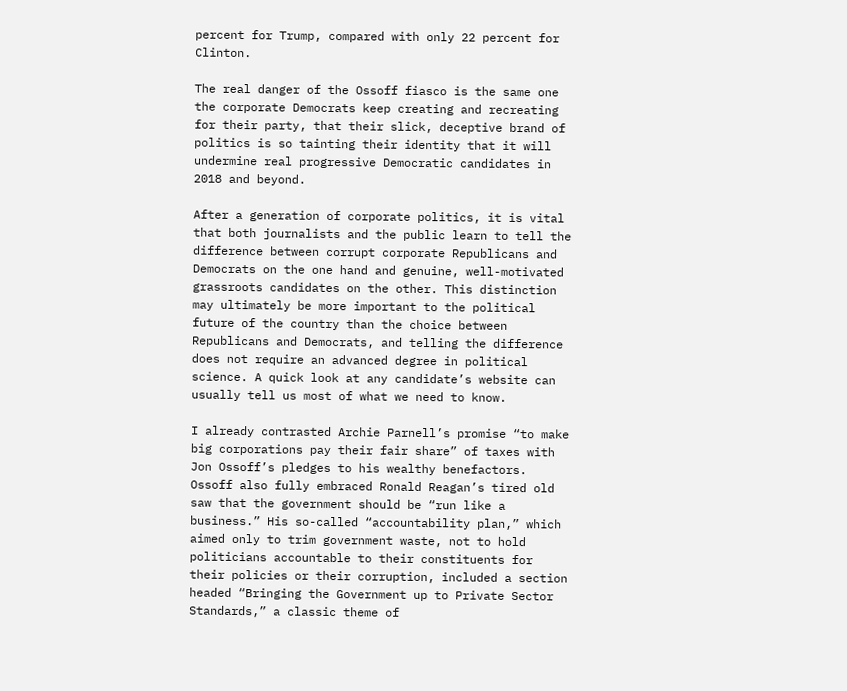percent for Trump, compared with only 22 percent for Clinton.

The real danger of the Ossoff fiasco is the same one the corporate Democrats keep creating and recreating for their party, that their slick, deceptive brand of politics is so tainting their identity that it will undermine real progressive Democratic candidates in 2018 and beyond.

After a generation of corporate politics, it is vital that both journalists and the public learn to tell the difference between corrupt corporate Republicans and Democrats on the one hand and genuine, well-motivated grassroots candidates on the other. This distinction may ultimately be more important to the political future of the country than the choice between Republicans and Democrats, and telling the difference does not require an advanced degree in political science. A quick look at any candidate’s website can usually tell us most of what we need to know.

I already contrasted Archie Parnell’s promise “to make big corporations pay their fair share” of taxes with Jon Ossoff’s pledges to his wealthy benefactors. Ossoff also fully embraced Ronald Reagan’s tired old saw that the government should be “run like a business.” His so-called “accountability plan,” which aimed only to trim government waste, not to hold politicians accountable to their constituents for their policies or their corruption, included a section headed “Bringing the Government up to Private Sector Standards,” a classic theme of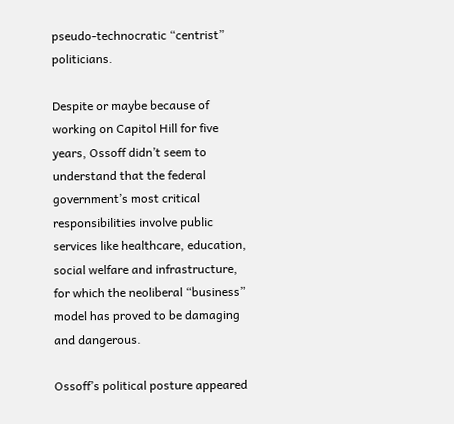pseudo-technocratic “centrist” politicians.

Despite or maybe because of working on Capitol Hill for five years, Ossoff didn’t seem to understand that the federal government’s most critical responsibilities involve public services like healthcare, education, social welfare and infrastructure, for which the neoliberal “business” model has proved to be damaging and dangerous.

Ossoff’s political posture appeared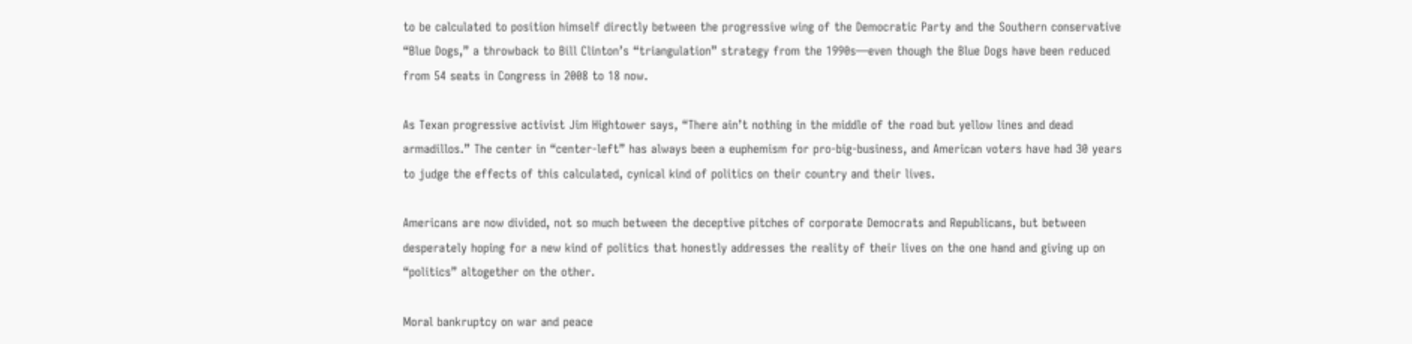to be calculated to position himself directly between the progressive wing of the Democratic Party and the Southern conservative “Blue Dogs,” a throwback to Bill Clinton’s “triangulation” strategy from the 1990s—even though the Blue Dogs have been reduced from 54 seats in Congress in 2008 to 18 now.

As Texan progressive activist Jim Hightower says, “There ain’t nothing in the middle of the road but yellow lines and dead armadillos.” The center in “center-left” has always been a euphemism for pro-big-business, and American voters have had 30 years to judge the effects of this calculated, cynical kind of politics on their country and their lives.

Americans are now divided, not so much between the deceptive pitches of corporate Democrats and Republicans, but between desperately hoping for a new kind of politics that honestly addresses the reality of their lives on the one hand and giving up on “politics” altogether on the other.

Moral bankruptcy on war and peace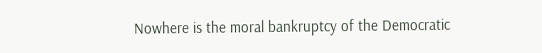Nowhere is the moral bankruptcy of the Democratic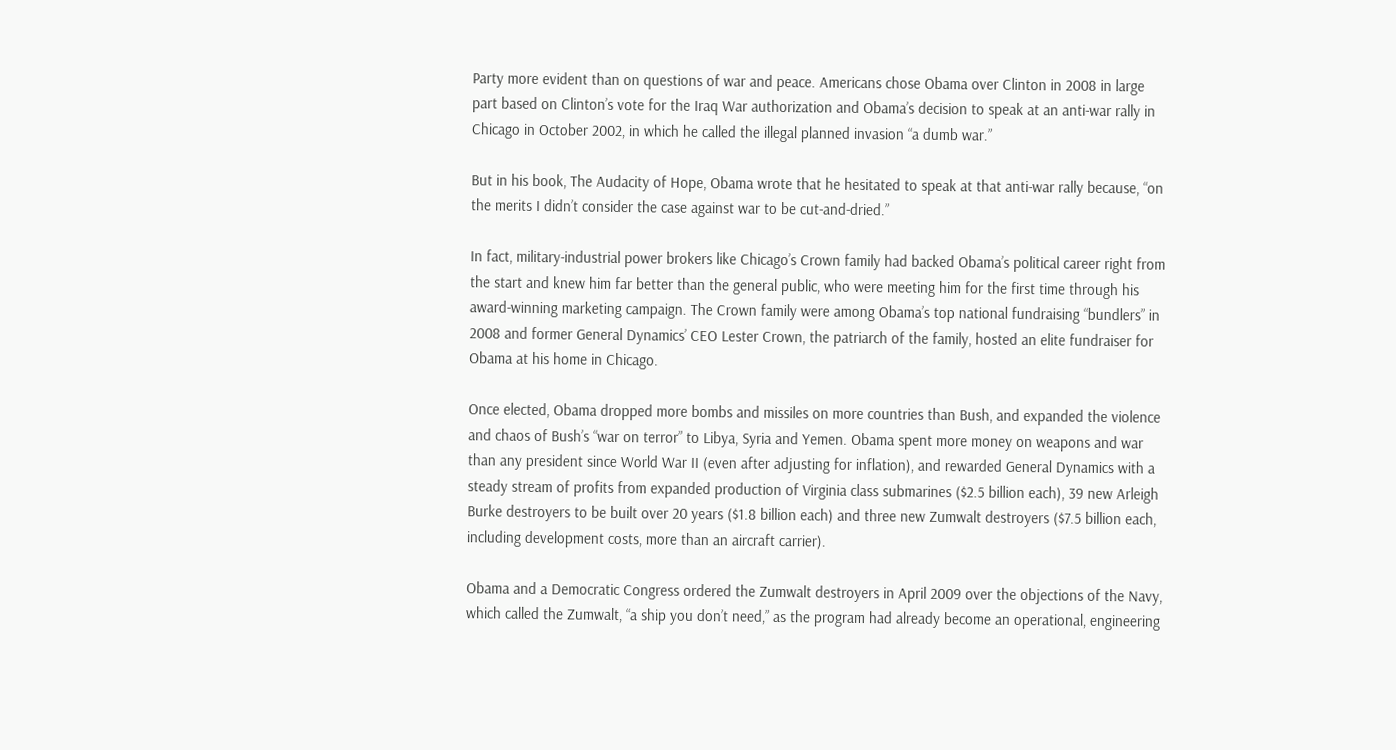Party more evident than on questions of war and peace. Americans chose Obama over Clinton in 2008 in large part based on Clinton’s vote for the Iraq War authorization and Obama’s decision to speak at an anti-war rally in Chicago in October 2002, in which he called the illegal planned invasion “a dumb war.”

But in his book, The Audacity of Hope, Obama wrote that he hesitated to speak at that anti-war rally because, “on the merits I didn’t consider the case against war to be cut-and-dried.”

In fact, military-industrial power brokers like Chicago’s Crown family had backed Obama’s political career right from the start and knew him far better than the general public, who were meeting him for the first time through his award-winning marketing campaign. The Crown family were among Obama’s top national fundraising “bundlers” in 2008 and former General Dynamics’ CEO Lester Crown, the patriarch of the family, hosted an elite fundraiser for Obama at his home in Chicago.

Once elected, Obama dropped more bombs and missiles on more countries than Bush, and expanded the violence and chaos of Bush’s “war on terror” to Libya, Syria and Yemen. Obama spent more money on weapons and war than any president since World War II (even after adjusting for inflation), and rewarded General Dynamics with a steady stream of profits from expanded production of Virginia class submarines ($2.5 billion each), 39 new Arleigh Burke destroyers to be built over 20 years ($1.8 billion each) and three new Zumwalt destroyers ($7.5 billion each, including development costs, more than an aircraft carrier).

Obama and a Democratic Congress ordered the Zumwalt destroyers in April 2009 over the objections of the Navy, which called the Zumwalt, “a ship you don’t need,” as the program had already become an operational, engineering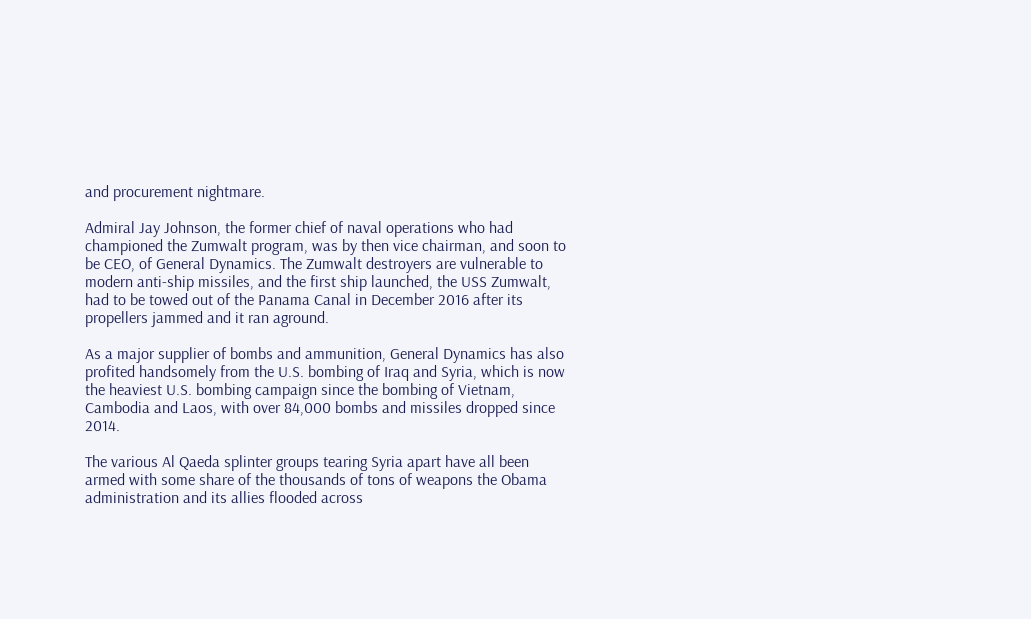and procurement nightmare.

Admiral Jay Johnson, the former chief of naval operations who had championed the Zumwalt program, was by then vice chairman, and soon to be CEO, of General Dynamics. The Zumwalt destroyers are vulnerable to modern anti-ship missiles, and the first ship launched, the USS Zumwalt, had to be towed out of the Panama Canal in December 2016 after its propellers jammed and it ran aground.

As a major supplier of bombs and ammunition, General Dynamics has also profited handsomely from the U.S. bombing of Iraq and Syria, which is now the heaviest U.S. bombing campaign since the bombing of Vietnam, Cambodia and Laos, with over 84,000 bombs and missiles dropped since 2014.

The various Al Qaeda splinter groups tearing Syria apart have all been armed with some share of the thousands of tons of weapons the Obama administration and its allies flooded across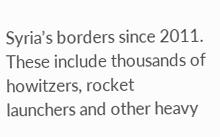Syria’s borders since 2011. These include thousands of howitzers, rocket launchers and other heavy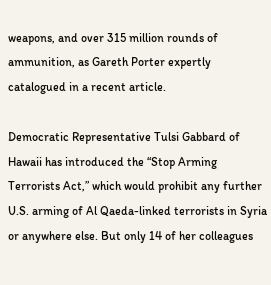weapons, and over 315 million rounds of ammunition, as Gareth Porter expertly catalogued in a recent article.

Democratic Representative Tulsi Gabbard of Hawaii has introduced the “Stop Arming Terrorists Act,” which would prohibit any further U.S. arming of Al Qaeda-linked terrorists in Syria or anywhere else. But only 14 of her colleagues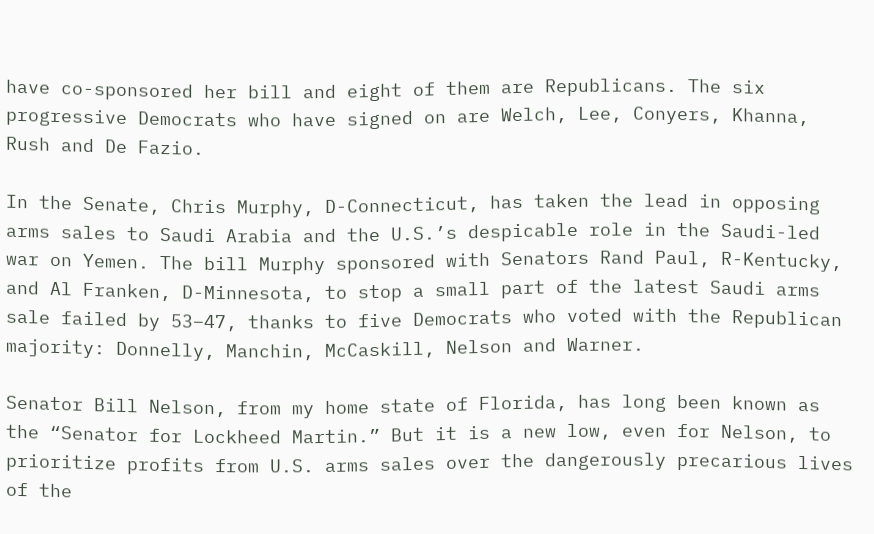have co-sponsored her bill and eight of them are Republicans. The six progressive Democrats who have signed on are Welch, Lee, Conyers, Khanna, Rush and De Fazio.

In the Senate, Chris Murphy, D-Connecticut, has taken the lead in opposing arms sales to Saudi Arabia and the U.S.’s despicable role in the Saudi-led war on Yemen. The bill Murphy sponsored with Senators Rand Paul, R-Kentucky, and Al Franken, D-Minnesota, to stop a small part of the latest Saudi arms sale failed by 53–47, thanks to five Democrats who voted with the Republican majority: Donnelly, Manchin, McCaskill, Nelson and Warner.

Senator Bill Nelson, from my home state of Florida, has long been known as the “Senator for Lockheed Martin.” But it is a new low, even for Nelson, to prioritize profits from U.S. arms sales over the dangerously precarious lives of the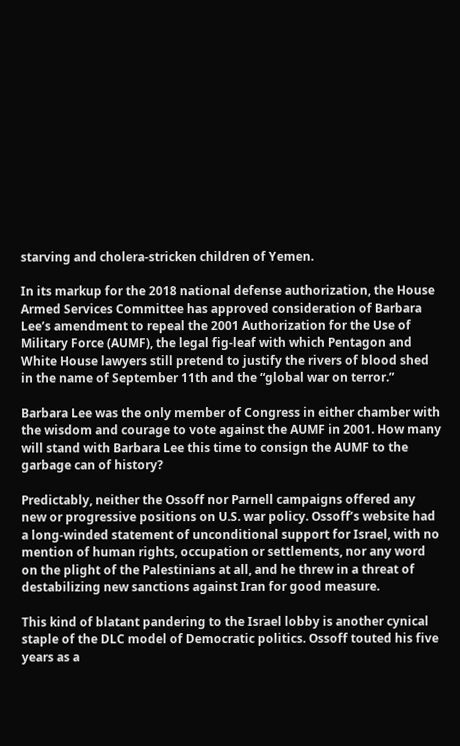starving and cholera-stricken children of Yemen.

In its markup for the 2018 national defense authorization, the House Armed Services Committee has approved consideration of Barbara Lee’s amendment to repeal the 2001 Authorization for the Use of Military Force (AUMF), the legal fig-leaf with which Pentagon and White House lawyers still pretend to justify the rivers of blood shed in the name of September 11th and the “global war on terror.”

Barbara Lee was the only member of Congress in either chamber with the wisdom and courage to vote against the AUMF in 2001. How many will stand with Barbara Lee this time to consign the AUMF to the garbage can of history?

Predictably, neither the Ossoff nor Parnell campaigns offered any new or progressive positions on U.S. war policy. Ossoff’s website had a long-winded statement of unconditional support for Israel, with no mention of human rights, occupation or settlements, nor any word on the plight of the Palestinians at all, and he threw in a threat of destabilizing new sanctions against Iran for good measure.

This kind of blatant pandering to the Israel lobby is another cynical staple of the DLC model of Democratic politics. Ossoff touted his five years as a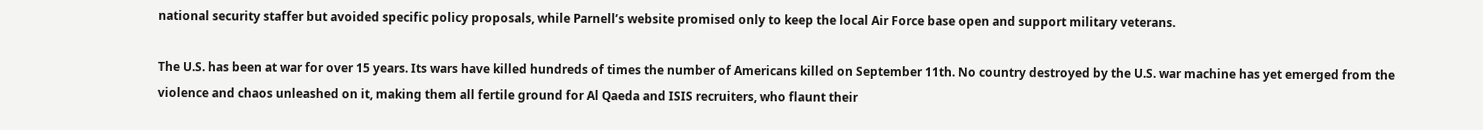national security staffer but avoided specific policy proposals, while Parnell’s website promised only to keep the local Air Force base open and support military veterans.

The U.S. has been at war for over 15 years. Its wars have killed hundreds of times the number of Americans killed on September 11th. No country destroyed by the U.S. war machine has yet emerged from the violence and chaos unleashed on it, making them all fertile ground for Al Qaeda and ISIS recruiters, who flaunt their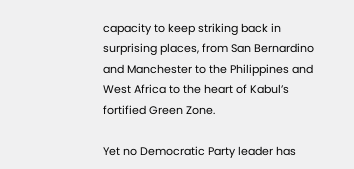capacity to keep striking back in surprising places, from San Bernardino and Manchester to the Philippines and West Africa to the heart of Kabul’s fortified Green Zone.

Yet no Democratic Party leader has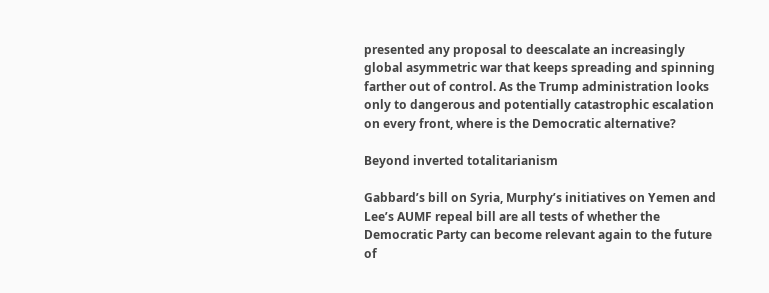presented any proposal to deescalate an increasingly global asymmetric war that keeps spreading and spinning farther out of control. As the Trump administration looks only to dangerous and potentially catastrophic escalation on every front, where is the Democratic alternative?

Beyond inverted totalitarianism

Gabbard’s bill on Syria, Murphy’s initiatives on Yemen and Lee’s AUMF repeal bill are all tests of whether the Democratic Party can become relevant again to the future of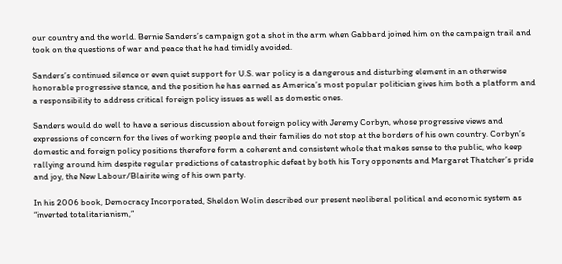our country and the world. Bernie Sanders’s campaign got a shot in the arm when Gabbard joined him on the campaign trail and took on the questions of war and peace that he had timidly avoided.

Sanders’s continued silence or even quiet support for U.S. war policy is a dangerous and disturbing element in an otherwise honorable progressive stance, and the position he has earned as America’s most popular politician gives him both a platform and a responsibility to address critical foreign policy issues as well as domestic ones.

Sanders would do well to have a serious discussion about foreign policy with Jeremy Corbyn, whose progressive views and expressions of concern for the lives of working people and their families do not stop at the borders of his own country. Corbyn’s domestic and foreign policy positions therefore form a coherent and consistent whole that makes sense to the public, who keep rallying around him despite regular predictions of catastrophic defeat by both his Tory opponents and Margaret Thatcher’s pride and joy, the New Labour/Blairite wing of his own party.

In his 2006 book, Democracy Incorporated, Sheldon Wolin described our present neoliberal political and economic system as “inverted totalitarianism,”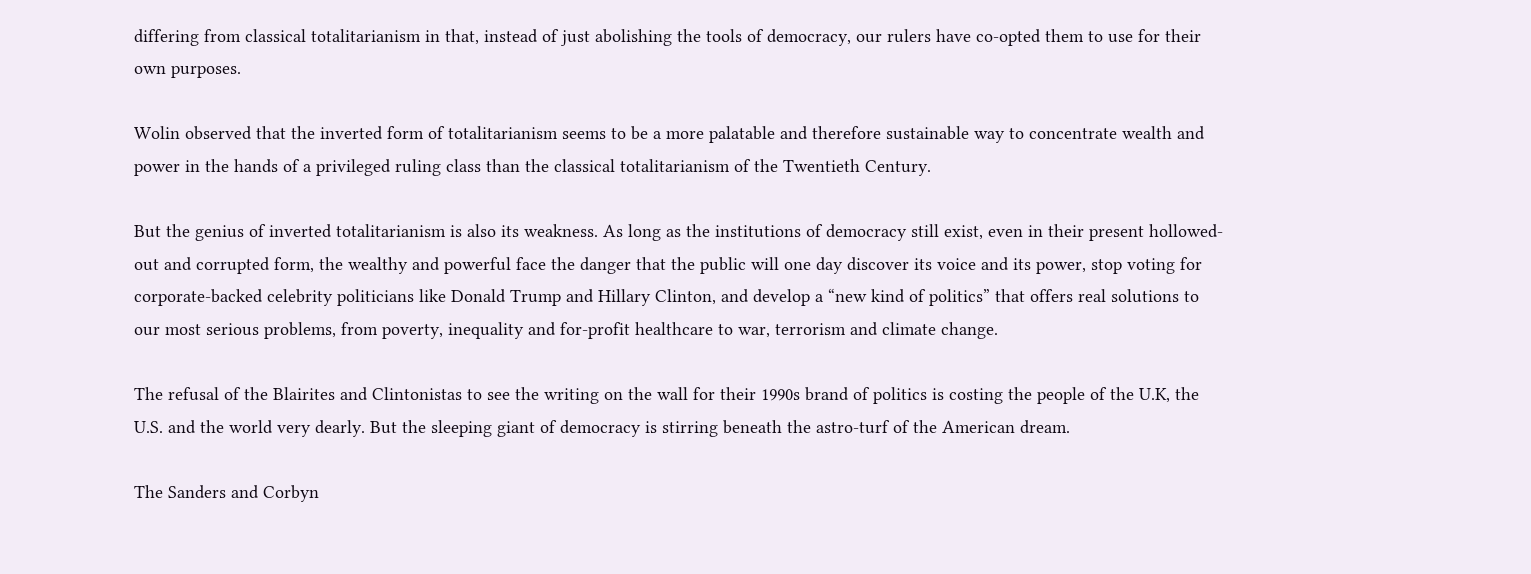differing from classical totalitarianism in that, instead of just abolishing the tools of democracy, our rulers have co-opted them to use for their own purposes.

Wolin observed that the inverted form of totalitarianism seems to be a more palatable and therefore sustainable way to concentrate wealth and power in the hands of a privileged ruling class than the classical totalitarianism of the Twentieth Century.

But the genius of inverted totalitarianism is also its weakness. As long as the institutions of democracy still exist, even in their present hollowed-out and corrupted form, the wealthy and powerful face the danger that the public will one day discover its voice and its power, stop voting for corporate-backed celebrity politicians like Donald Trump and Hillary Clinton, and develop a “new kind of politics” that offers real solutions to our most serious problems, from poverty, inequality and for-profit healthcare to war, terrorism and climate change.

The refusal of the Blairites and Clintonistas to see the writing on the wall for their 1990s brand of politics is costing the people of the U.K, the U.S. and the world very dearly. But the sleeping giant of democracy is stirring beneath the astro-turf of the American dream.

The Sanders and Corbyn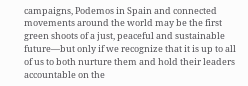campaigns, Podemos in Spain and connected movements around the world may be the first green shoots of a just, peaceful and sustainable future—but only if we recognize that it is up to all of us to both nurture them and hold their leaders accountable on the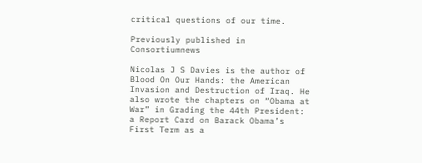critical questions of our time.

Previously published in Consortiumnews

Nicolas J S Davies is the author of Blood On Our Hands: the American Invasion and Destruction of Iraq. He also wrote the chapters on “Obama at War” in Grading the 44th President: a Report Card on Barack Obama’s First Term as a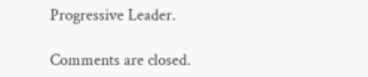Progressive Leader.

Comments are closed.